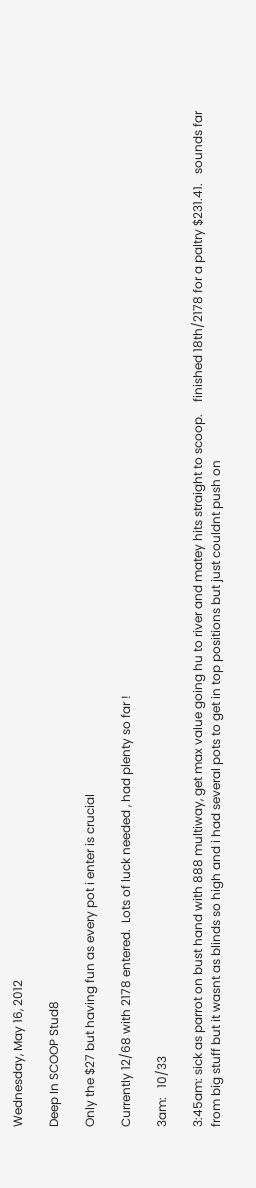Wednesday, May 16, 2012

Deep In SCOOP Stud8

Only the $27 but having fun as every pot i enter is crucial

Currently 12/68 with 2178 entered.  Lots of luck needed , had plenty so far !

3am:   10/33

3:45am: sick as parrot on bust hand with 888 multiway, get max value going hu to river and matey hits straight to scoop.    finished 18th/2178 for a paltry $231.41.   sounds far from big stuff but it wasnt as blinds so high and i had several pots to get in top positions but just couldnt push on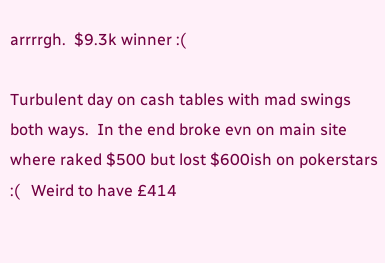arrrrgh.  $9.3k winner :(

Turbulent day on cash tables with mad swings both ways.  In the end broke evn on main site where raked $500 but lost $600ish on pokerstars :(   Weird to have £414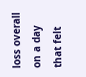loss overall on a day that felt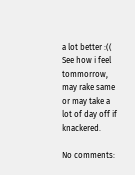a lot better :((    See how i feel tommorrow, may rake same or may take a lot of day off if knackered.

No comments: